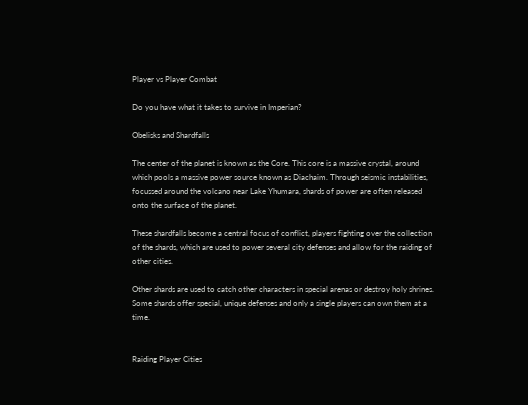Player vs Player Combat

Do you have what it takes to survive in Imperian?

Obelisks and Shardfalls

The center of the planet is known as the Core. This core is a massive crystal, around which pools a massive power source known as Diachaim. Through seismic instabilities, focussed around the volcano near Lake Yhumara, shards of power are often released onto the surface of the planet.

These shardfalls become a central focus of conflict, players fighting over the collection of the shards, which are used to power several city defenses and allow for the raiding of other cities.

Other shards are used to catch other characters in special arenas or destroy holy shrines. Some shards offer special, unique defenses and only a single players can own them at a time.


Raiding Player Cities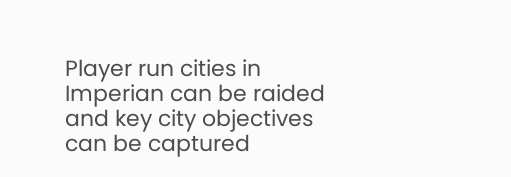Player run cities in Imperian can be raided and key city objectives can be captured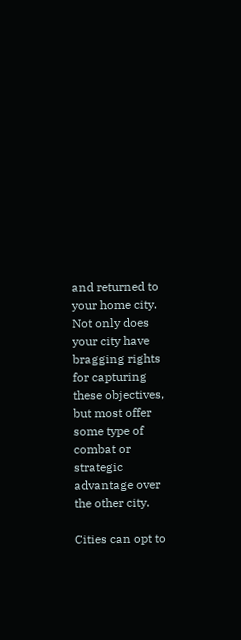and returned to your home city. Not only does your city have bragging rights for capturing these objectives, but most offer some type of combat or strategic advantage over the other city.

Cities can opt to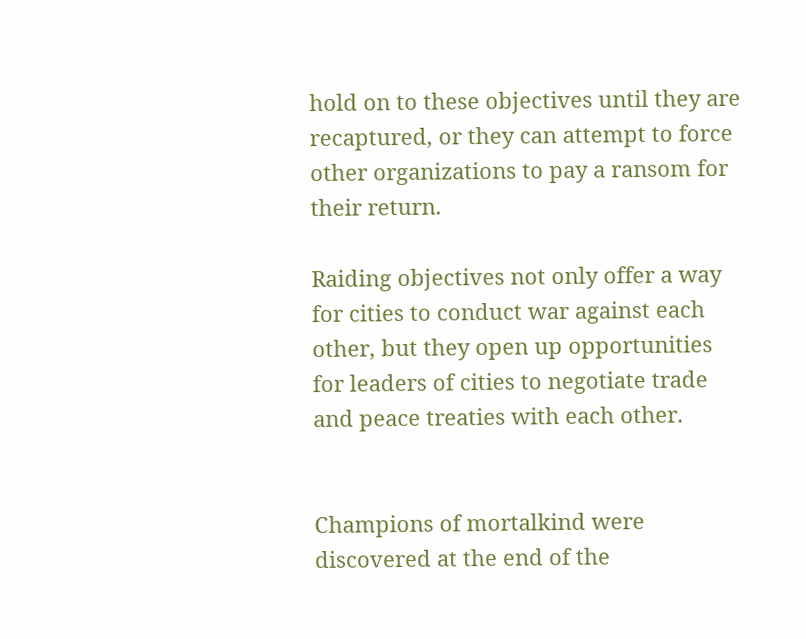hold on to these objectives until they are recaptured, or they can attempt to force other organizations to pay a ransom for their return.

Raiding objectives not only offer a way for cities to conduct war against each other, but they open up opportunities for leaders of cities to negotiate trade and peace treaties with each other.


Champions of mortalkind were discovered at the end of the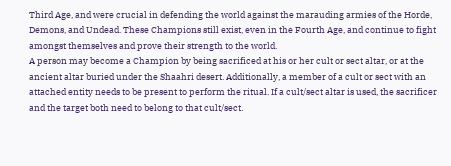Third Age, and were crucial in defending the world against the marauding armies of the Horde, Demons, and Undead. These Champions still exist, even in the Fourth Age, and continue to fight amongst themselves and prove their strength to the world.
A person may become a Champion by being sacrificed at his or her cult or sect altar, or at the ancient altar buried under the Shaahri desert. Additionally, a member of a cult or sect with an attached entity needs to be present to perform the ritual. If a cult/sect altar is used, the sacrificer and the target both need to belong to that cult/sect.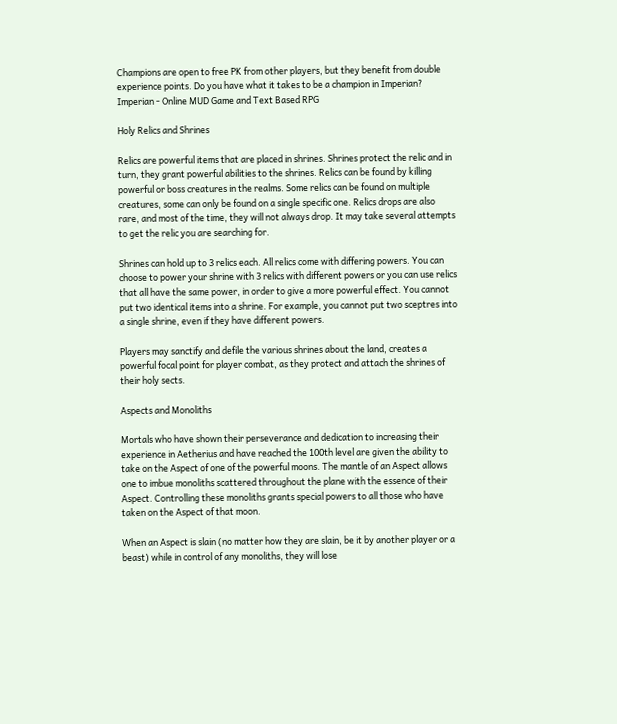Champions are open to free PK from other players, but they benefit from double experience points. Do you have what it takes to be a champion in Imperian?
Imperian - Online MUD Game and Text Based RPG

Holy Relics and Shrines

Relics are powerful items that are placed in shrines. Shrines protect the relic and in turn, they grant powerful abilities to the shrines. Relics can be found by killing powerful or boss creatures in the realms. Some relics can be found on multiple creatures, some can only be found on a single specific one. Relics drops are also rare, and most of the time, they will not always drop. It may take several attempts to get the relic you are searching for.

Shrines can hold up to 3 relics each. All relics come with differing powers. You can choose to power your shrine with 3 relics with different powers or you can use relics that all have the same power, in order to give a more powerful effect. You cannot put two identical items into a shrine. For example, you cannot put two sceptres into a single shrine, even if they have different powers.

Players may sanctify and defile the various shrines about the land, creates a powerful focal point for player combat, as they protect and attach the shrines of their holy sects.

Aspects and Monoliths

Mortals who have shown their perseverance and dedication to increasing their experience in Aetherius and have reached the 100th level are given the ability to take on the Aspect of one of the powerful moons. The mantle of an Aspect allows one to imbue monoliths scattered throughout the plane with the essence of their Aspect. Controlling these monoliths grants special powers to all those who have taken on the Aspect of that moon.

When an Aspect is slain (no matter how they are slain, be it by another player or a beast) while in control of any monoliths, they will lose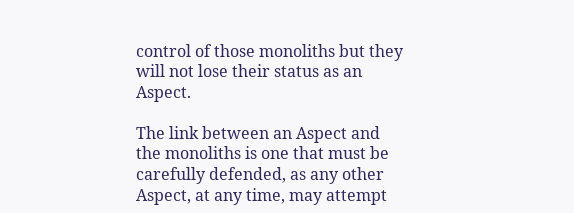control of those monoliths but they will not lose their status as an Aspect.

The link between an Aspect and the monoliths is one that must be carefully defended, as any other Aspect, at any time, may attempt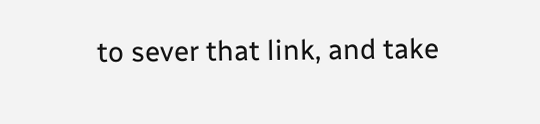to sever that link, and take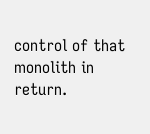control of that monolith in return.